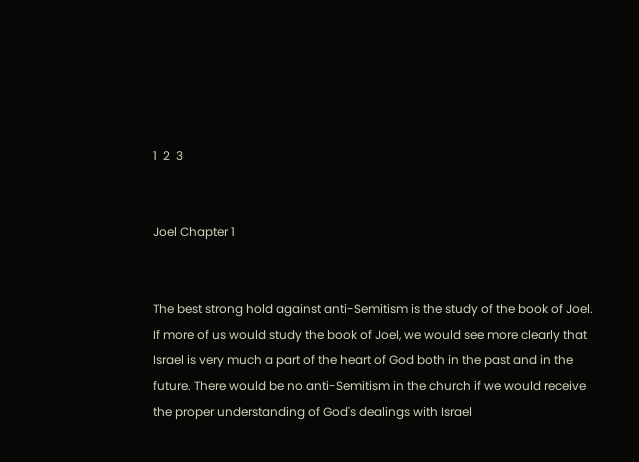1  2  3


Joel Chapter 1


The best strong hold against anti-Semitism is the study of the book of Joel. If more of us would study the book of Joel, we would see more clearly that Israel is very much a part of the heart of God both in the past and in the future. There would be no anti-Semitism in the church if we would receive the proper understanding of God's dealings with Israel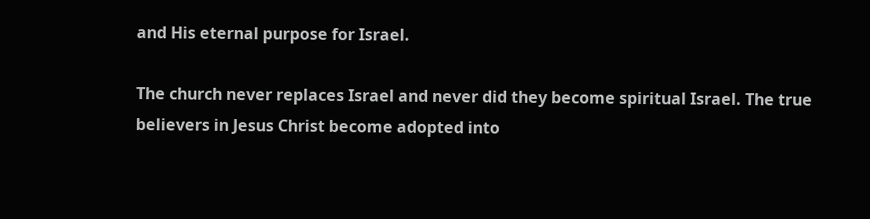and His eternal purpose for Israel.

The church never replaces Israel and never did they become spiritual Israel. The true believers in Jesus Christ become adopted into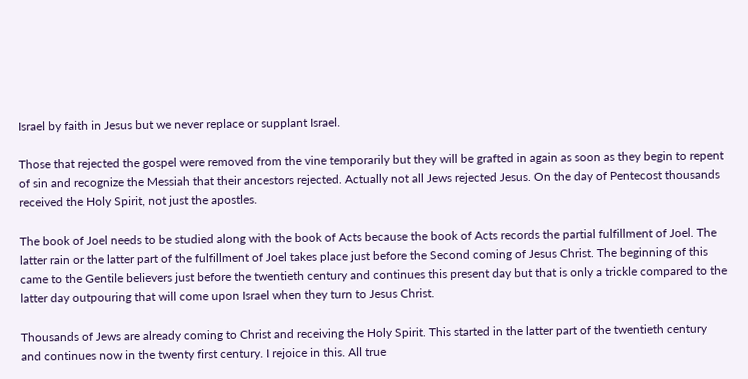Israel by faith in Jesus but we never replace or supplant Israel.

Those that rejected the gospel were removed from the vine temporarily but they will be grafted in again as soon as they begin to repent of sin and recognize the Messiah that their ancestors rejected. Actually not all Jews rejected Jesus. On the day of Pentecost thousands received the Holy Spirit, not just the apostles.

The book of Joel needs to be studied along with the book of Acts because the book of Acts records the partial fulfillment of Joel. The latter rain or the latter part of the fulfillment of Joel takes place just before the Second coming of Jesus Christ. The beginning of this came to the Gentile believers just before the twentieth century and continues this present day but that is only a trickle compared to the latter day outpouring that will come upon Israel when they turn to Jesus Christ.

Thousands of Jews are already coming to Christ and receiving the Holy Spirit. This started in the latter part of the twentieth century and continues now in the twenty first century. I rejoice in this. All true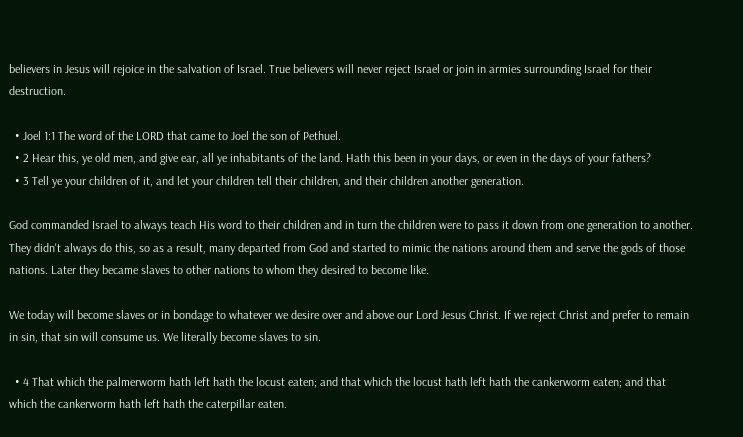believers in Jesus will rejoice in the salvation of Israel. True believers will never reject Israel or join in armies surrounding Israel for their destruction.

  • Joel 1:1 The word of the LORD that came to Joel the son of Pethuel.
  • 2 Hear this, ye old men, and give ear, all ye inhabitants of the land. Hath this been in your days, or even in the days of your fathers?
  • 3 Tell ye your children of it, and let your children tell their children, and their children another generation.

God commanded Israel to always teach His word to their children and in turn the children were to pass it down from one generation to another. They didn't always do this, so as a result, many departed from God and started to mimic the nations around them and serve the gods of those nations. Later they became slaves to other nations to whom they desired to become like.

We today will become slaves or in bondage to whatever we desire over and above our Lord Jesus Christ. If we reject Christ and prefer to remain in sin, that sin will consume us. We literally become slaves to sin.

  • 4 That which the palmerworm hath left hath the locust eaten; and that which the locust hath left hath the cankerworm eaten; and that which the cankerworm hath left hath the caterpillar eaten.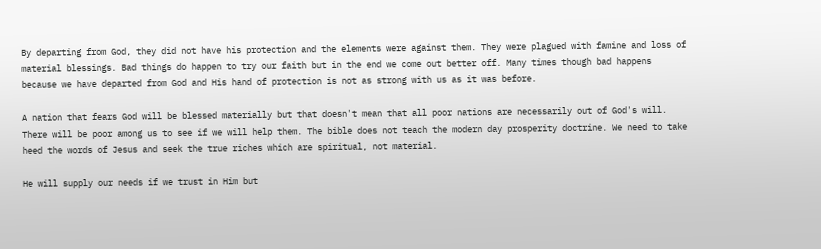By departing from God, they did not have his protection and the elements were against them. They were plagued with famine and loss of material blessings. Bad things do happen to try our faith but in the end we come out better off. Many times though bad happens because we have departed from God and His hand of protection is not as strong with us as it was before.

A nation that fears God will be blessed materially but that doesn't mean that all poor nations are necessarily out of God's will. There will be poor among us to see if we will help them. The bible does not teach the modern day prosperity doctrine. We need to take heed the words of Jesus and seek the true riches which are spiritual, not material.

He will supply our needs if we trust in Him but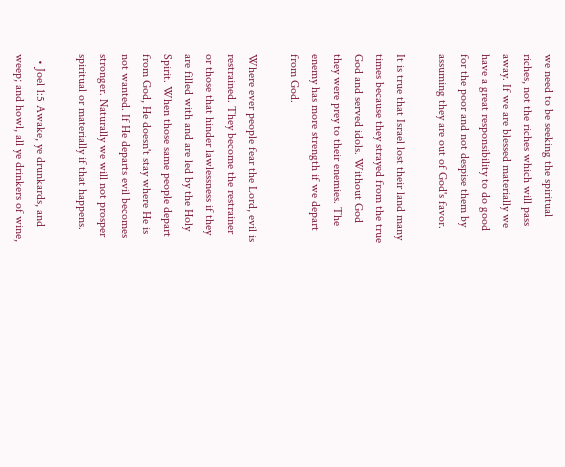we need to be seeking the spiritual riches, not the riches which will pass away. If we are blessed materially we have a great responsibility to do good for the poor and not despise them by assuming they are out of God's favor.

It is true that Israel lost their land many times because they strayed from the true God and served idols. Without God they were prey to their enemies. The enemy has more strength if we depart from God.

Where ever people fear the Lord, evil is restrained. They become the restrainer or those that hinder lawlessness if they are filled with and are led by the Holy Spirit. When those same people depart from God, He doesn't stay where He is not wanted. If He departs evil becomes stronger. Naturally we will not prosper spiritual or materially if that happens.

  • Joel 1:5 Awake, ye drunkards, and weep; and howl, all ye drinkers of wine,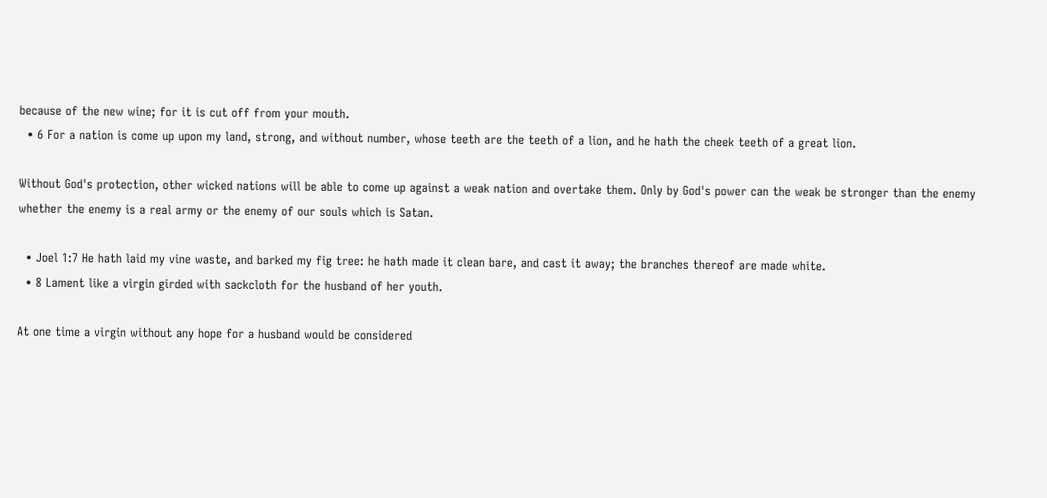because of the new wine; for it is cut off from your mouth.
  • 6 For a nation is come up upon my land, strong, and without number, whose teeth are the teeth of a lion, and he hath the cheek teeth of a great lion.

Without God's protection, other wicked nations will be able to come up against a weak nation and overtake them. Only by God's power can the weak be stronger than the enemy whether the enemy is a real army or the enemy of our souls which is Satan.

  • Joel 1:7 He hath laid my vine waste, and barked my fig tree: he hath made it clean bare, and cast it away; the branches thereof are made white.
  • 8 Lament like a virgin girded with sackcloth for the husband of her youth.

At one time a virgin without any hope for a husband would be considered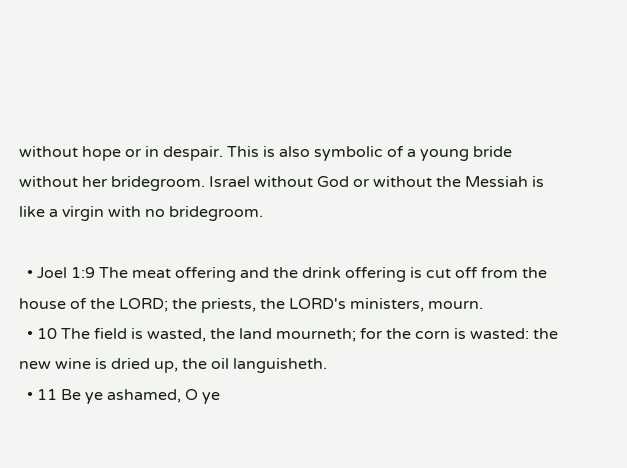without hope or in despair. This is also symbolic of a young bride without her bridegroom. Israel without God or without the Messiah is like a virgin with no bridegroom.

  • Joel 1:9 The meat offering and the drink offering is cut off from the house of the LORD; the priests, the LORD's ministers, mourn.
  • 10 The field is wasted, the land mourneth; for the corn is wasted: the new wine is dried up, the oil languisheth.
  • 11 Be ye ashamed, O ye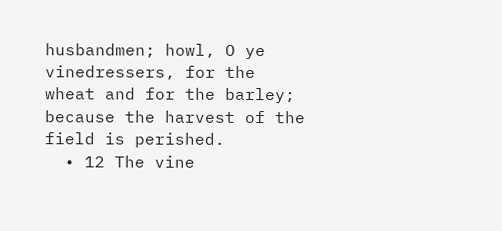husbandmen; howl, O ye vinedressers, for the wheat and for the barley; because the harvest of the field is perished.
  • 12 The vine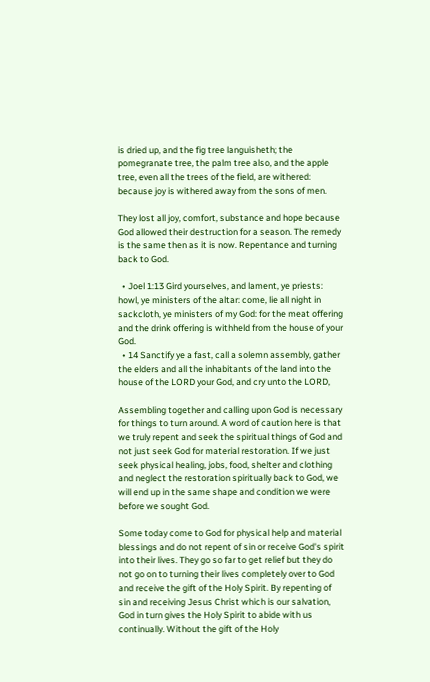is dried up, and the fig tree languisheth; the pomegranate tree, the palm tree also, and the apple tree, even all the trees of the field, are withered: because joy is withered away from the sons of men.

They lost all joy, comfort, substance and hope because God allowed their destruction for a season. The remedy is the same then as it is now. Repentance and turning back to God.

  • Joel 1:13 Gird yourselves, and lament, ye priests: howl, ye ministers of the altar: come, lie all night in sackcloth, ye ministers of my God: for the meat offering and the drink offering is withheld from the house of your God.
  • 14 Sanctify ye a fast, call a solemn assembly, gather the elders and all the inhabitants of the land into the house of the LORD your God, and cry unto the LORD,

Assembling together and calling upon God is necessary for things to turn around. A word of caution here is that we truly repent and seek the spiritual things of God and not just seek God for material restoration. If we just seek physical healing, jobs, food, shelter and clothing and neglect the restoration spiritually back to God, we will end up in the same shape and condition we were before we sought God.

Some today come to God for physical help and material blessings and do not repent of sin or receive God's spirit into their lives. They go so far to get relief but they do not go on to turning their lives completely over to God and receive the gift of the Holy Spirit. By repenting of sin and receiving Jesus Christ which is our salvation, God in turn gives the Holy Spirit to abide with us continually. Without the gift of the Holy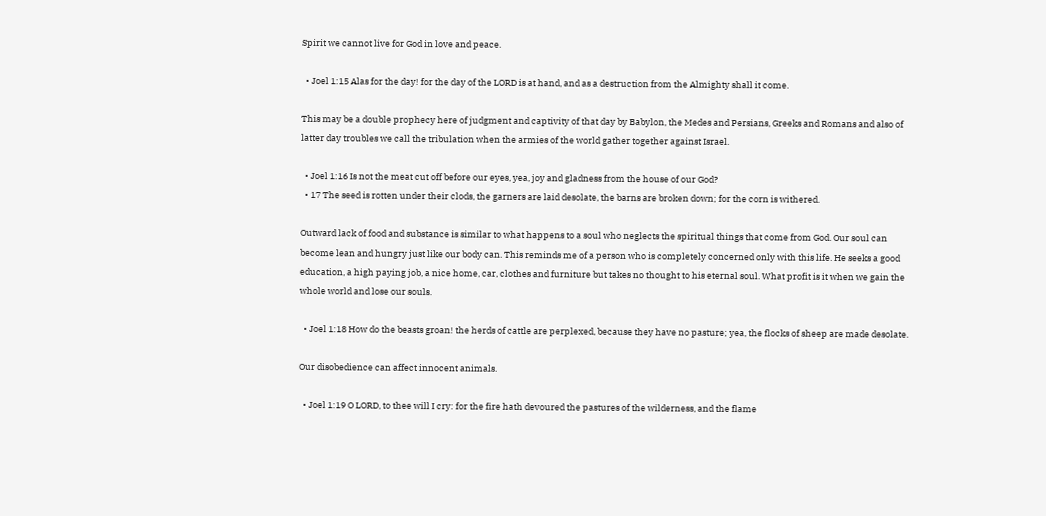Spirit we cannot live for God in love and peace.

  • Joel 1:15 Alas for the day! for the day of the LORD is at hand, and as a destruction from the Almighty shall it come.

This may be a double prophecy here of judgment and captivity of that day by Babylon, the Medes and Persians, Greeks and Romans and also of latter day troubles we call the tribulation when the armies of the world gather together against Israel.

  • Joel 1:16 Is not the meat cut off before our eyes, yea, joy and gladness from the house of our God?
  • 17 The seed is rotten under their clods, the garners are laid desolate, the barns are broken down; for the corn is withered.

Outward lack of food and substance is similar to what happens to a soul who neglects the spiritual things that come from God. Our soul can become lean and hungry just like our body can. This reminds me of a person who is completely concerned only with this life. He seeks a good education, a high paying job, a nice home, car, clothes and furniture but takes no thought to his eternal soul. What profit is it when we gain the whole world and lose our souls.

  • Joel 1:18 How do the beasts groan! the herds of cattle are perplexed, because they have no pasture; yea, the flocks of sheep are made desolate.

Our disobedience can affect innocent animals.

  • Joel 1:19 O LORD, to thee will I cry: for the fire hath devoured the pastures of the wilderness, and the flame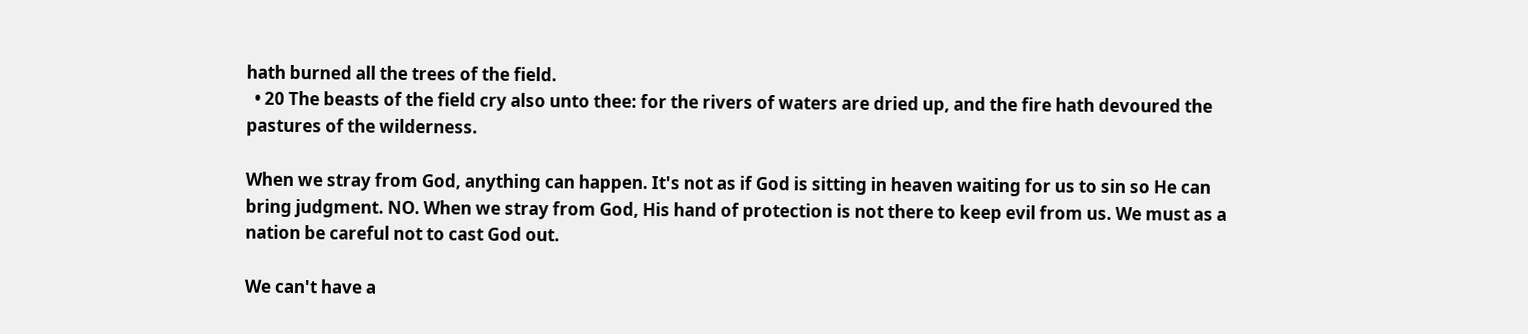hath burned all the trees of the field.
  • 20 The beasts of the field cry also unto thee: for the rivers of waters are dried up, and the fire hath devoured the pastures of the wilderness.

When we stray from God, anything can happen. It's not as if God is sitting in heaven waiting for us to sin so He can bring judgment. NO. When we stray from God, His hand of protection is not there to keep evil from us. We must as a nation be careful not to cast God out.

We can't have a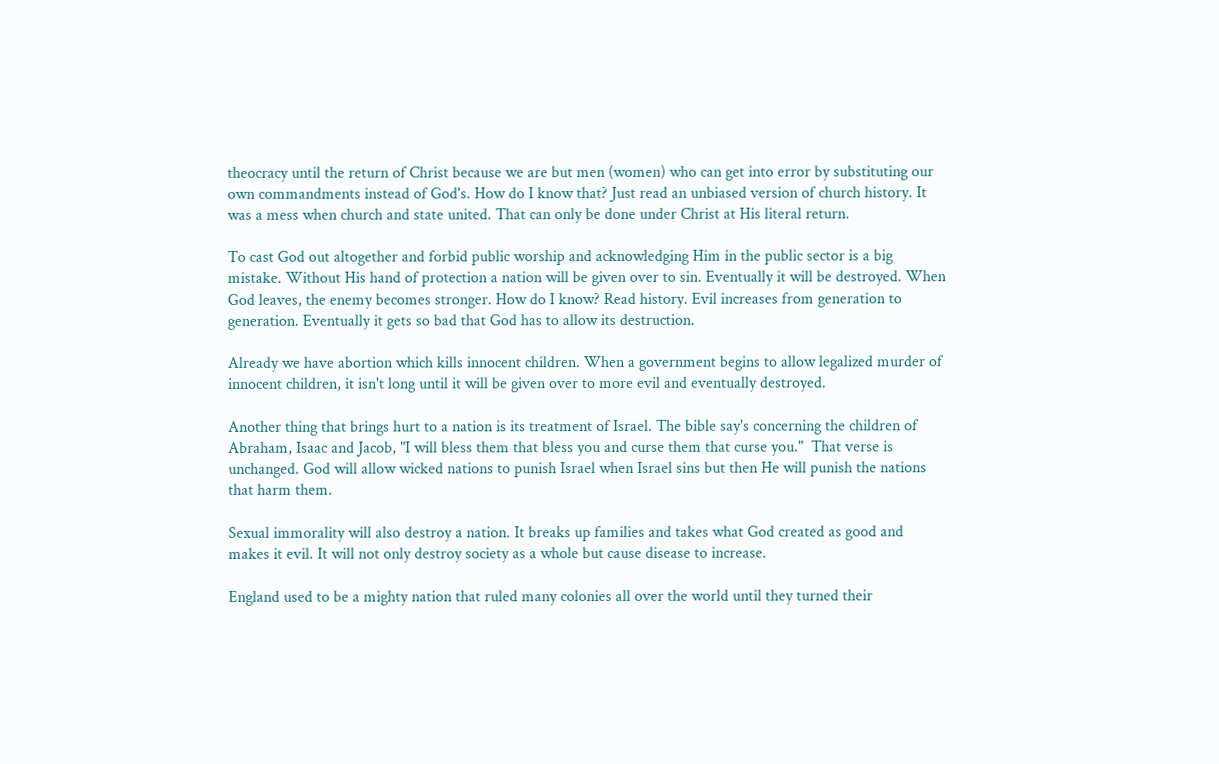theocracy until the return of Christ because we are but men (women) who can get into error by substituting our own commandments instead of God's. How do I know that? Just read an unbiased version of church history. It was a mess when church and state united. That can only be done under Christ at His literal return.

To cast God out altogether and forbid public worship and acknowledging Him in the public sector is a big mistake. Without His hand of protection a nation will be given over to sin. Eventually it will be destroyed. When God leaves, the enemy becomes stronger. How do I know? Read history. Evil increases from generation to generation. Eventually it gets so bad that God has to allow its destruction.

Already we have abortion which kills innocent children. When a government begins to allow legalized murder of innocent children, it isn't long until it will be given over to more evil and eventually destroyed.

Another thing that brings hurt to a nation is its treatment of Israel. The bible say's concerning the children of Abraham, Isaac and Jacob, "I will bless them that bless you and curse them that curse you."  That verse is unchanged. God will allow wicked nations to punish Israel when Israel sins but then He will punish the nations that harm them.

Sexual immorality will also destroy a nation. It breaks up families and takes what God created as good and makes it evil. It will not only destroy society as a whole but cause disease to increase.

England used to be a mighty nation that ruled many colonies all over the world until they turned their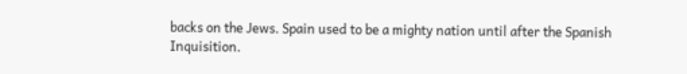backs on the Jews. Spain used to be a mighty nation until after the Spanish Inquisition.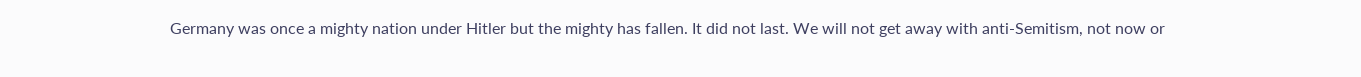Germany was once a mighty nation under Hitler but the mighty has fallen. It did not last. We will not get away with anti-Semitism, not now or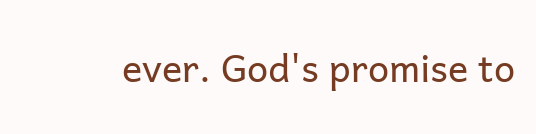ever. God's promise to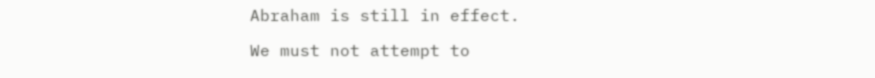Abraham is still in effect.

We must not attempt to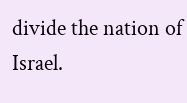divide the nation of Israel.